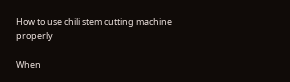How to use chili stem cutting machine properly

When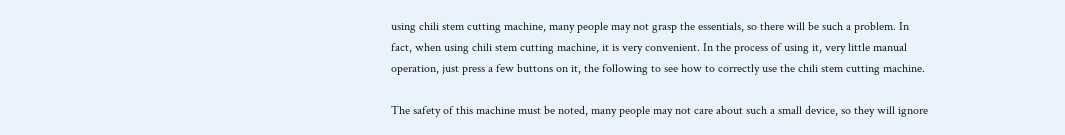using chili stem cutting machine, many people may not grasp the essentials, so there will be such a problem. In fact, when using chili stem cutting machine, it is very convenient. In the process of using it, very little manual operation, just press a few buttons on it, the following to see how to correctly use the chili stem cutting machine.

The safety of this machine must be noted, many people may not care about such a small device, so they will ignore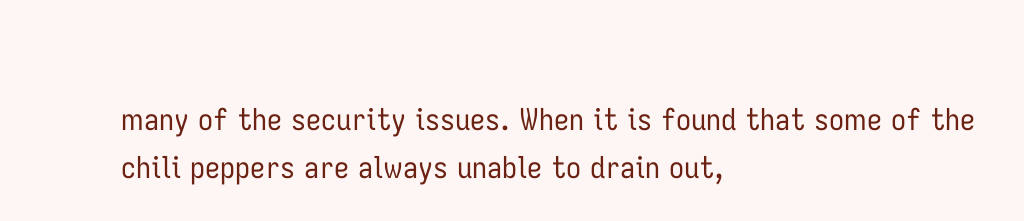many of the security issues. When it is found that some of the chili peppers are always unable to drain out,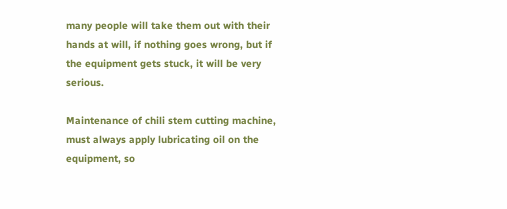many people will take them out with their hands at will, if nothing goes wrong, but if the equipment gets stuck, it will be very serious.

Maintenance of chili stem cutting machine, must always apply lubricating oil on the equipment, so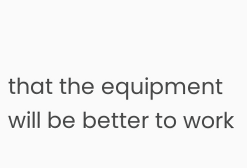that the equipment will be better to work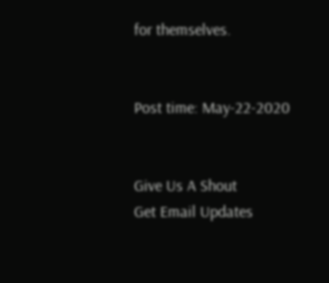for themselves.


Post time: May-22-2020


Give Us A Shout
Get Email Updates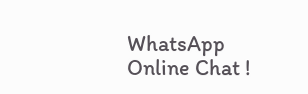WhatsApp Online Chat !